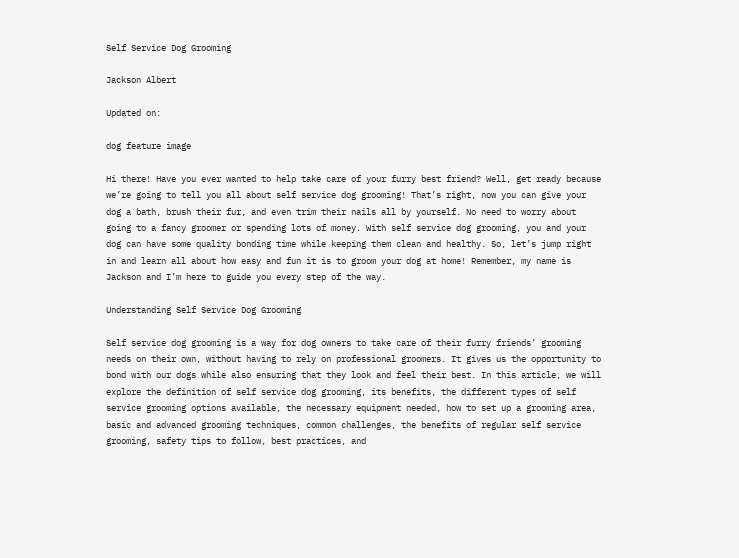Self Service Dog Grooming

Jackson Albert

Updated on:

dog feature image

Hi there! Have you ever wanted to help take care of your furry best friend? Well, get ready because we’re going to tell you all about self service dog grooming! That’s right, now you can give your dog a bath, brush their fur, and even trim their nails all by yourself. No need to worry about going to a fancy groomer or spending lots of money. With self service dog grooming, you and your dog can have some quality bonding time while keeping them clean and healthy. So, let’s jump right in and learn all about how easy and fun it is to groom your dog at home! Remember, my name is Jackson and I’m here to guide you every step of the way.

Understanding Self Service Dog Grooming

Self service dog grooming is a way for dog owners to take care of their furry friends’ grooming needs on their own, without having to rely on professional groomers. It gives us the opportunity to bond with our dogs while also ensuring that they look and feel their best. In this article, we will explore the definition of self service dog grooming, its benefits, the different types of self service grooming options available, the necessary equipment needed, how to set up a grooming area, basic and advanced grooming techniques, common challenges, the benefits of regular self service grooming, safety tips to follow, best practices, and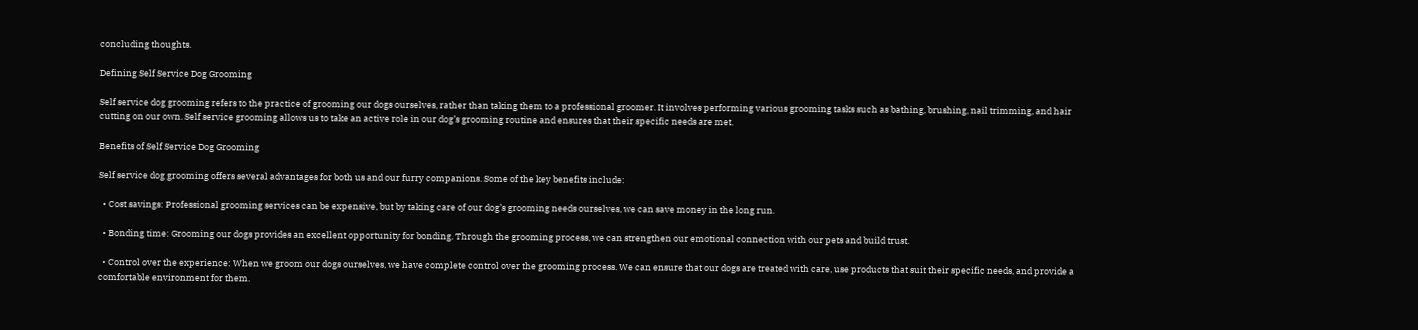concluding thoughts.

Defining Self Service Dog Grooming

Self service dog grooming refers to the practice of grooming our dogs ourselves, rather than taking them to a professional groomer. It involves performing various grooming tasks such as bathing, brushing, nail trimming, and hair cutting on our own. Self service grooming allows us to take an active role in our dog’s grooming routine and ensures that their specific needs are met.

Benefits of Self Service Dog Grooming

Self service dog grooming offers several advantages for both us and our furry companions. Some of the key benefits include:

  • Cost savings: Professional grooming services can be expensive, but by taking care of our dog’s grooming needs ourselves, we can save money in the long run.

  • Bonding time: Grooming our dogs provides an excellent opportunity for bonding. Through the grooming process, we can strengthen our emotional connection with our pets and build trust.

  • Control over the experience: When we groom our dogs ourselves, we have complete control over the grooming process. We can ensure that our dogs are treated with care, use products that suit their specific needs, and provide a comfortable environment for them.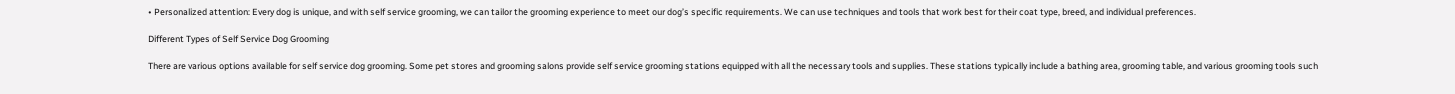• Personalized attention: Every dog is unique, and with self service grooming, we can tailor the grooming experience to meet our dog’s specific requirements. We can use techniques and tools that work best for their coat type, breed, and individual preferences.

Different Types of Self Service Dog Grooming

There are various options available for self service dog grooming. Some pet stores and grooming salons provide self service grooming stations equipped with all the necessary tools and supplies. These stations typically include a bathing area, grooming table, and various grooming tools such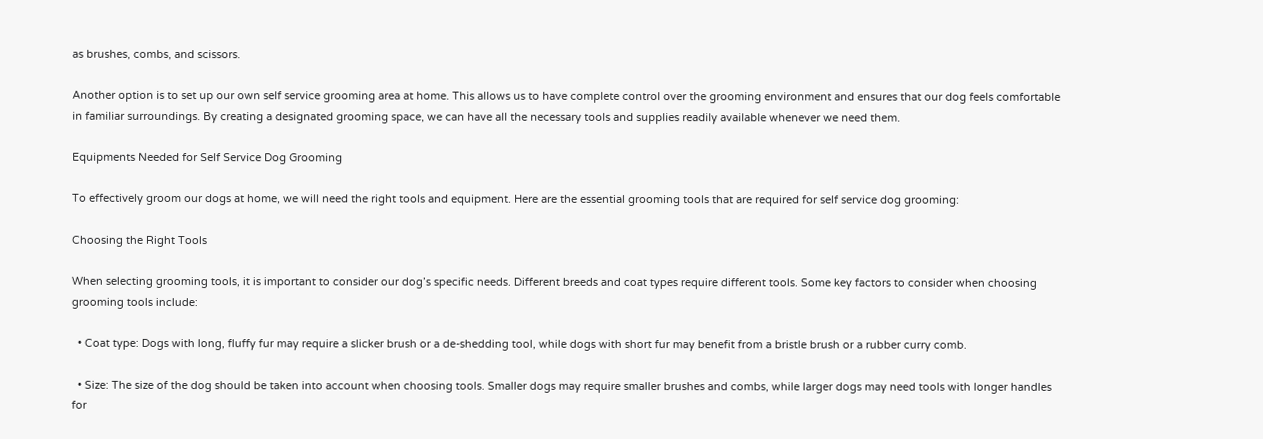as brushes, combs, and scissors.

Another option is to set up our own self service grooming area at home. This allows us to have complete control over the grooming environment and ensures that our dog feels comfortable in familiar surroundings. By creating a designated grooming space, we can have all the necessary tools and supplies readily available whenever we need them.

Equipments Needed for Self Service Dog Grooming

To effectively groom our dogs at home, we will need the right tools and equipment. Here are the essential grooming tools that are required for self service dog grooming:

Choosing the Right Tools

When selecting grooming tools, it is important to consider our dog’s specific needs. Different breeds and coat types require different tools. Some key factors to consider when choosing grooming tools include:

  • Coat type: Dogs with long, fluffy fur may require a slicker brush or a de-shedding tool, while dogs with short fur may benefit from a bristle brush or a rubber curry comb.

  • Size: The size of the dog should be taken into account when choosing tools. Smaller dogs may require smaller brushes and combs, while larger dogs may need tools with longer handles for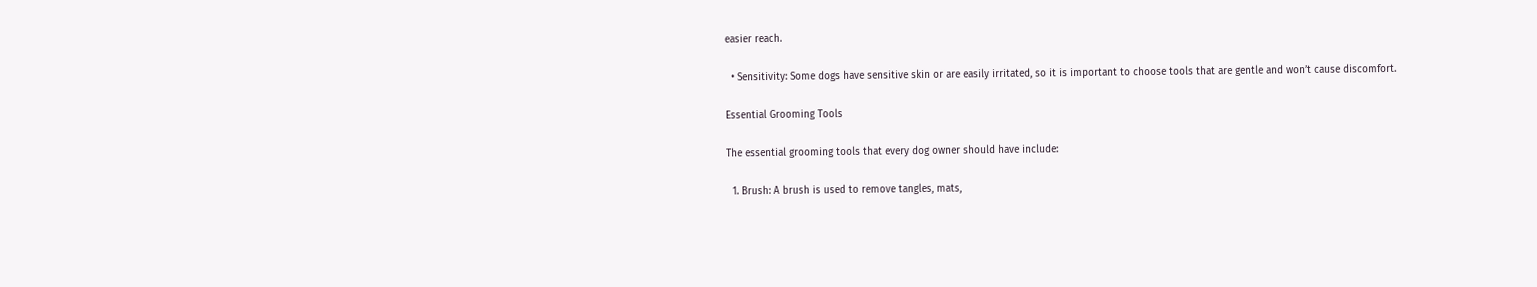easier reach.

  • Sensitivity: Some dogs have sensitive skin or are easily irritated, so it is important to choose tools that are gentle and won’t cause discomfort.

Essential Grooming Tools

The essential grooming tools that every dog owner should have include:

  1. Brush: A brush is used to remove tangles, mats,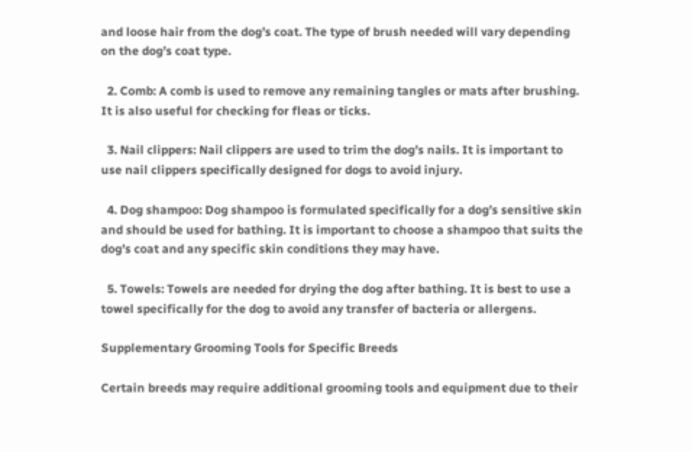and loose hair from the dog’s coat. The type of brush needed will vary depending on the dog’s coat type.

  2. Comb: A comb is used to remove any remaining tangles or mats after brushing. It is also useful for checking for fleas or ticks.

  3. Nail clippers: Nail clippers are used to trim the dog’s nails. It is important to use nail clippers specifically designed for dogs to avoid injury.

  4. Dog shampoo: Dog shampoo is formulated specifically for a dog’s sensitive skin and should be used for bathing. It is important to choose a shampoo that suits the dog’s coat and any specific skin conditions they may have.

  5. Towels: Towels are needed for drying the dog after bathing. It is best to use a towel specifically for the dog to avoid any transfer of bacteria or allergens.

Supplementary Grooming Tools for Specific Breeds

Certain breeds may require additional grooming tools and equipment due to their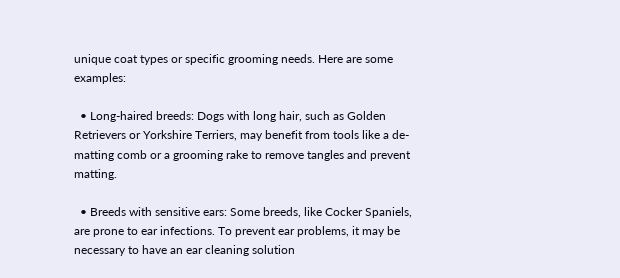unique coat types or specific grooming needs. Here are some examples:

  • Long-haired breeds: Dogs with long hair, such as Golden Retrievers or Yorkshire Terriers, may benefit from tools like a de-matting comb or a grooming rake to remove tangles and prevent matting.

  • Breeds with sensitive ears: Some breeds, like Cocker Spaniels, are prone to ear infections. To prevent ear problems, it may be necessary to have an ear cleaning solution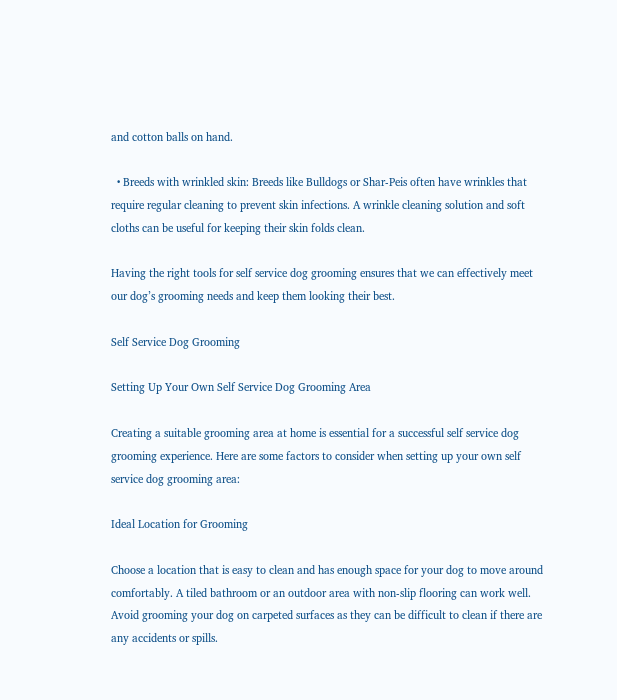and cotton balls on hand.

  • Breeds with wrinkled skin: Breeds like Bulldogs or Shar-Peis often have wrinkles that require regular cleaning to prevent skin infections. A wrinkle cleaning solution and soft cloths can be useful for keeping their skin folds clean.

Having the right tools for self service dog grooming ensures that we can effectively meet our dog’s grooming needs and keep them looking their best.

Self Service Dog Grooming

Setting Up Your Own Self Service Dog Grooming Area

Creating a suitable grooming area at home is essential for a successful self service dog grooming experience. Here are some factors to consider when setting up your own self service dog grooming area:

Ideal Location for Grooming

Choose a location that is easy to clean and has enough space for your dog to move around comfortably. A tiled bathroom or an outdoor area with non-slip flooring can work well. Avoid grooming your dog on carpeted surfaces as they can be difficult to clean if there are any accidents or spills.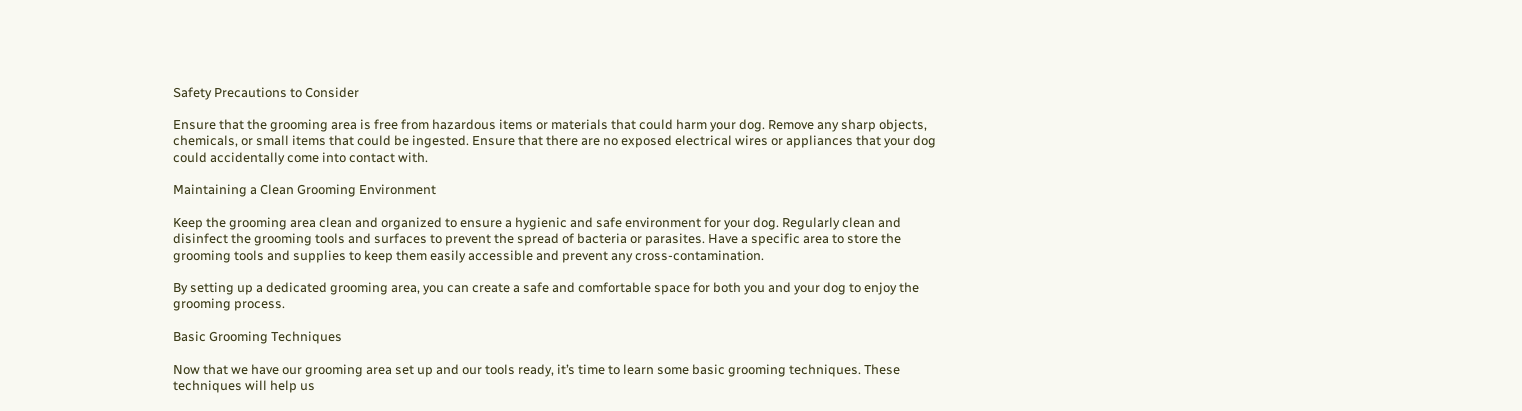Safety Precautions to Consider

Ensure that the grooming area is free from hazardous items or materials that could harm your dog. Remove any sharp objects, chemicals, or small items that could be ingested. Ensure that there are no exposed electrical wires or appliances that your dog could accidentally come into contact with.

Maintaining a Clean Grooming Environment

Keep the grooming area clean and organized to ensure a hygienic and safe environment for your dog. Regularly clean and disinfect the grooming tools and surfaces to prevent the spread of bacteria or parasites. Have a specific area to store the grooming tools and supplies to keep them easily accessible and prevent any cross-contamination.

By setting up a dedicated grooming area, you can create a safe and comfortable space for both you and your dog to enjoy the grooming process.

Basic Grooming Techniques

Now that we have our grooming area set up and our tools ready, it’s time to learn some basic grooming techniques. These techniques will help us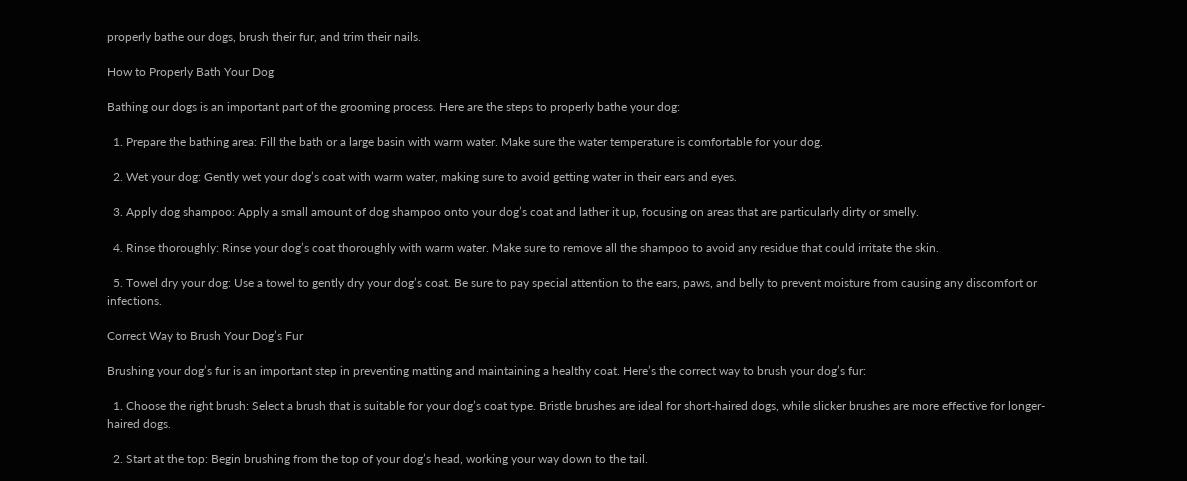properly bathe our dogs, brush their fur, and trim their nails.

How to Properly Bath Your Dog

Bathing our dogs is an important part of the grooming process. Here are the steps to properly bathe your dog:

  1. Prepare the bathing area: Fill the bath or a large basin with warm water. Make sure the water temperature is comfortable for your dog.

  2. Wet your dog: Gently wet your dog’s coat with warm water, making sure to avoid getting water in their ears and eyes.

  3. Apply dog shampoo: Apply a small amount of dog shampoo onto your dog’s coat and lather it up, focusing on areas that are particularly dirty or smelly.

  4. Rinse thoroughly: Rinse your dog’s coat thoroughly with warm water. Make sure to remove all the shampoo to avoid any residue that could irritate the skin.

  5. Towel dry your dog: Use a towel to gently dry your dog’s coat. Be sure to pay special attention to the ears, paws, and belly to prevent moisture from causing any discomfort or infections.

Correct Way to Brush Your Dog’s Fur

Brushing your dog’s fur is an important step in preventing matting and maintaining a healthy coat. Here’s the correct way to brush your dog’s fur:

  1. Choose the right brush: Select a brush that is suitable for your dog’s coat type. Bristle brushes are ideal for short-haired dogs, while slicker brushes are more effective for longer-haired dogs.

  2. Start at the top: Begin brushing from the top of your dog’s head, working your way down to the tail.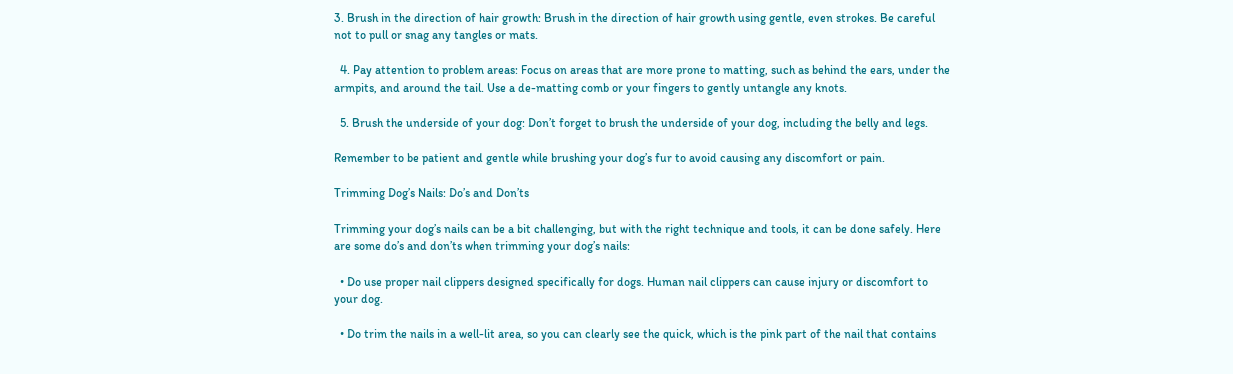3. Brush in the direction of hair growth: Brush in the direction of hair growth using gentle, even strokes. Be careful not to pull or snag any tangles or mats.

  4. Pay attention to problem areas: Focus on areas that are more prone to matting, such as behind the ears, under the armpits, and around the tail. Use a de-matting comb or your fingers to gently untangle any knots.

  5. Brush the underside of your dog: Don’t forget to brush the underside of your dog, including the belly and legs.

Remember to be patient and gentle while brushing your dog’s fur to avoid causing any discomfort or pain.

Trimming Dog’s Nails: Do’s and Don’ts

Trimming your dog’s nails can be a bit challenging, but with the right technique and tools, it can be done safely. Here are some do’s and don’ts when trimming your dog’s nails:

  • Do use proper nail clippers designed specifically for dogs. Human nail clippers can cause injury or discomfort to your dog.

  • Do trim the nails in a well-lit area, so you can clearly see the quick, which is the pink part of the nail that contains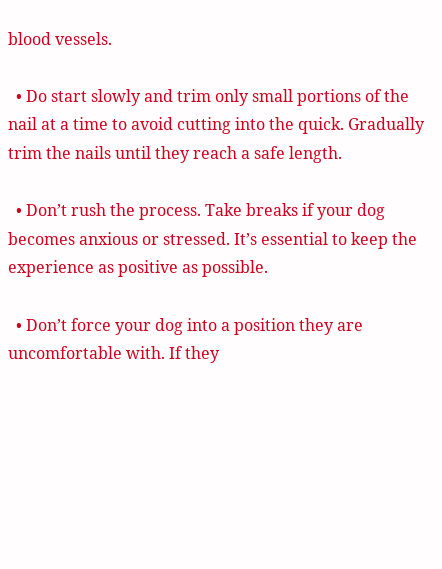blood vessels.

  • Do start slowly and trim only small portions of the nail at a time to avoid cutting into the quick. Gradually trim the nails until they reach a safe length.

  • Don’t rush the process. Take breaks if your dog becomes anxious or stressed. It’s essential to keep the experience as positive as possible.

  • Don’t force your dog into a position they are uncomfortable with. If they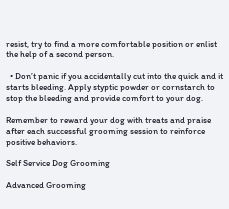resist, try to find a more comfortable position or enlist the help of a second person.

  • Don’t panic if you accidentally cut into the quick and it starts bleeding. Apply styptic powder or cornstarch to stop the bleeding and provide comfort to your dog.

Remember to reward your dog with treats and praise after each successful grooming session to reinforce positive behaviors.

Self Service Dog Grooming

Advanced Grooming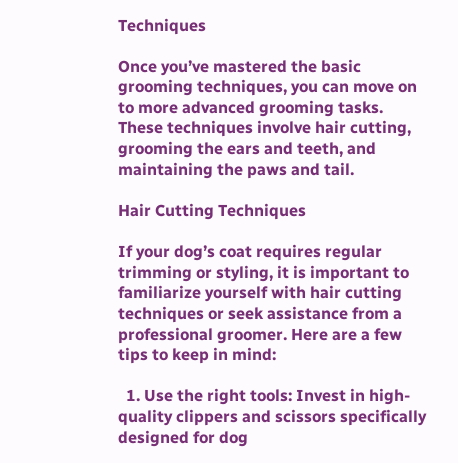Techniques

Once you’ve mastered the basic grooming techniques, you can move on to more advanced grooming tasks. These techniques involve hair cutting, grooming the ears and teeth, and maintaining the paws and tail.

Hair Cutting Techniques

If your dog’s coat requires regular trimming or styling, it is important to familiarize yourself with hair cutting techniques or seek assistance from a professional groomer. Here are a few tips to keep in mind:

  1. Use the right tools: Invest in high-quality clippers and scissors specifically designed for dog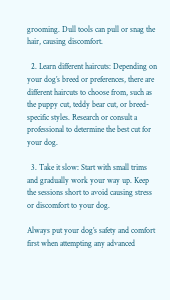grooming. Dull tools can pull or snag the hair, causing discomfort.

  2. Learn different haircuts: Depending on your dog’s breed or preferences, there are different haircuts to choose from, such as the puppy cut, teddy bear cut, or breed-specific styles. Research or consult a professional to determine the best cut for your dog.

  3. Take it slow: Start with small trims and gradually work your way up. Keep the sessions short to avoid causing stress or discomfort to your dog.

Always put your dog’s safety and comfort first when attempting any advanced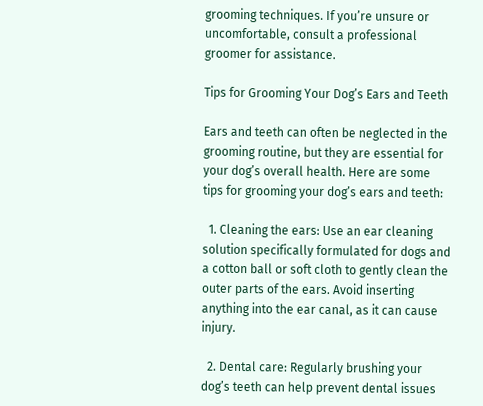grooming techniques. If you’re unsure or uncomfortable, consult a professional groomer for assistance.

Tips for Grooming Your Dog’s Ears and Teeth

Ears and teeth can often be neglected in the grooming routine, but they are essential for your dog’s overall health. Here are some tips for grooming your dog’s ears and teeth:

  1. Cleaning the ears: Use an ear cleaning solution specifically formulated for dogs and a cotton ball or soft cloth to gently clean the outer parts of the ears. Avoid inserting anything into the ear canal, as it can cause injury.

  2. Dental care: Regularly brushing your dog’s teeth can help prevent dental issues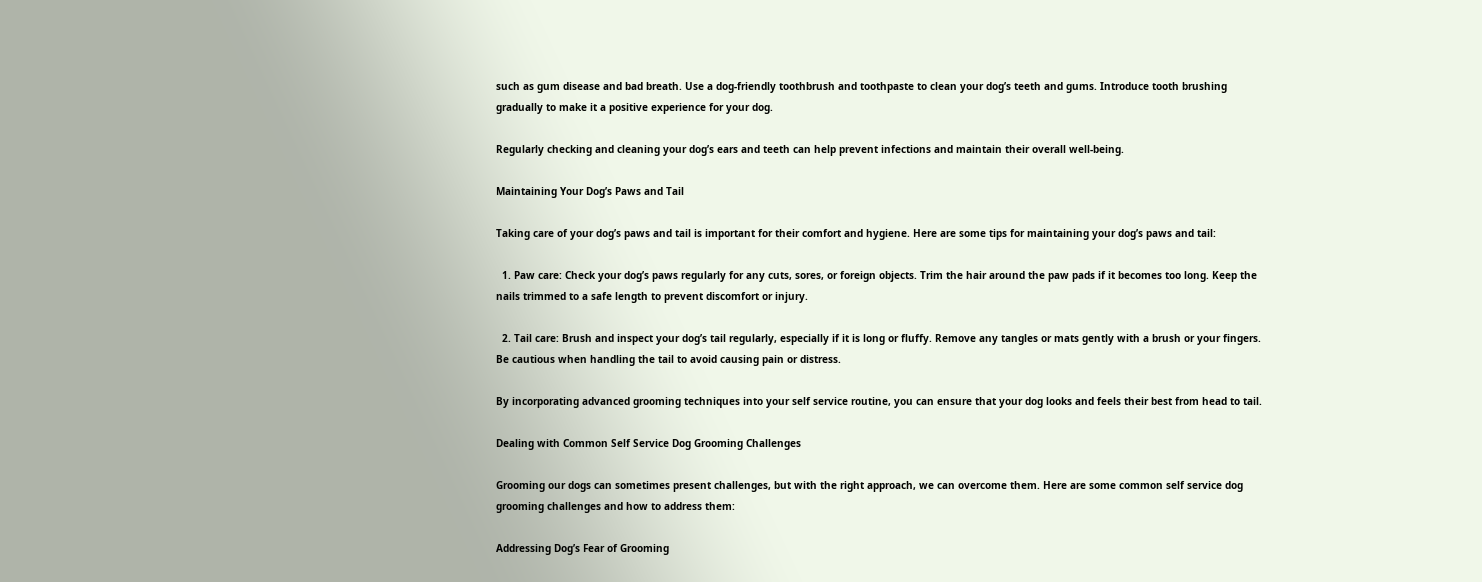such as gum disease and bad breath. Use a dog-friendly toothbrush and toothpaste to clean your dog’s teeth and gums. Introduce tooth brushing gradually to make it a positive experience for your dog.

Regularly checking and cleaning your dog’s ears and teeth can help prevent infections and maintain their overall well-being.

Maintaining Your Dog’s Paws and Tail

Taking care of your dog’s paws and tail is important for their comfort and hygiene. Here are some tips for maintaining your dog’s paws and tail:

  1. Paw care: Check your dog’s paws regularly for any cuts, sores, or foreign objects. Trim the hair around the paw pads if it becomes too long. Keep the nails trimmed to a safe length to prevent discomfort or injury.

  2. Tail care: Brush and inspect your dog’s tail regularly, especially if it is long or fluffy. Remove any tangles or mats gently with a brush or your fingers. Be cautious when handling the tail to avoid causing pain or distress.

By incorporating advanced grooming techniques into your self service routine, you can ensure that your dog looks and feels their best from head to tail.

Dealing with Common Self Service Dog Grooming Challenges

Grooming our dogs can sometimes present challenges, but with the right approach, we can overcome them. Here are some common self service dog grooming challenges and how to address them:

Addressing Dog’s Fear of Grooming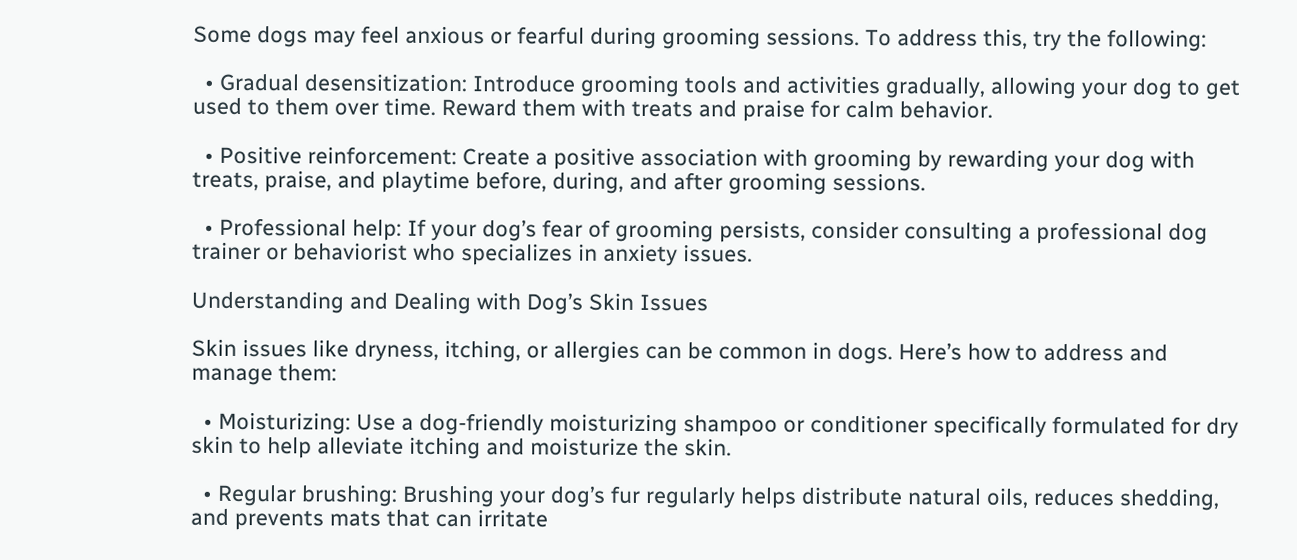Some dogs may feel anxious or fearful during grooming sessions. To address this, try the following:

  • Gradual desensitization: Introduce grooming tools and activities gradually, allowing your dog to get used to them over time. Reward them with treats and praise for calm behavior.

  • Positive reinforcement: Create a positive association with grooming by rewarding your dog with treats, praise, and playtime before, during, and after grooming sessions.

  • Professional help: If your dog’s fear of grooming persists, consider consulting a professional dog trainer or behaviorist who specializes in anxiety issues.

Understanding and Dealing with Dog’s Skin Issues

Skin issues like dryness, itching, or allergies can be common in dogs. Here’s how to address and manage them:

  • Moisturizing: Use a dog-friendly moisturizing shampoo or conditioner specifically formulated for dry skin to help alleviate itching and moisturize the skin.

  • Regular brushing: Brushing your dog’s fur regularly helps distribute natural oils, reduces shedding, and prevents mats that can irritate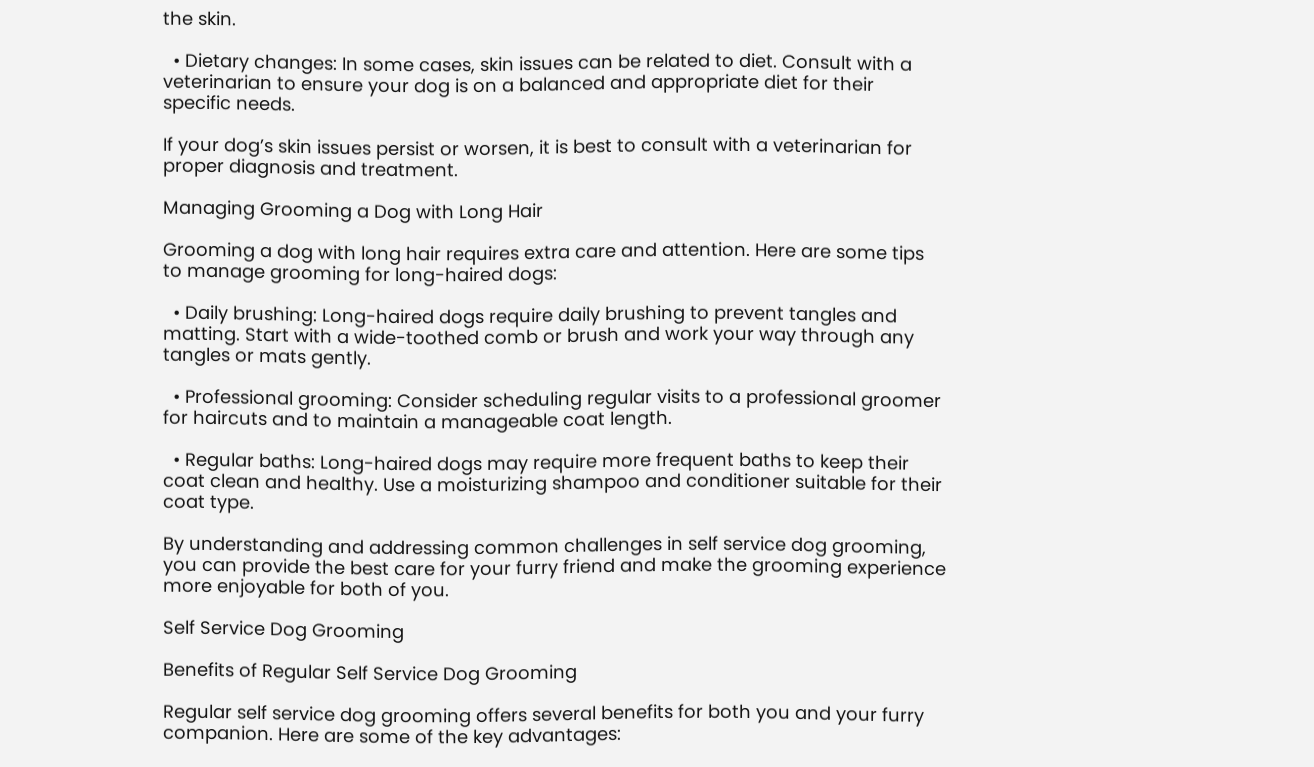the skin.

  • Dietary changes: In some cases, skin issues can be related to diet. Consult with a veterinarian to ensure your dog is on a balanced and appropriate diet for their specific needs.

If your dog’s skin issues persist or worsen, it is best to consult with a veterinarian for proper diagnosis and treatment.

Managing Grooming a Dog with Long Hair

Grooming a dog with long hair requires extra care and attention. Here are some tips to manage grooming for long-haired dogs:

  • Daily brushing: Long-haired dogs require daily brushing to prevent tangles and matting. Start with a wide-toothed comb or brush and work your way through any tangles or mats gently.

  • Professional grooming: Consider scheduling regular visits to a professional groomer for haircuts and to maintain a manageable coat length.

  • Regular baths: Long-haired dogs may require more frequent baths to keep their coat clean and healthy. Use a moisturizing shampoo and conditioner suitable for their coat type.

By understanding and addressing common challenges in self service dog grooming, you can provide the best care for your furry friend and make the grooming experience more enjoyable for both of you.

Self Service Dog Grooming

Benefits of Regular Self Service Dog Grooming

Regular self service dog grooming offers several benefits for both you and your furry companion. Here are some of the key advantages: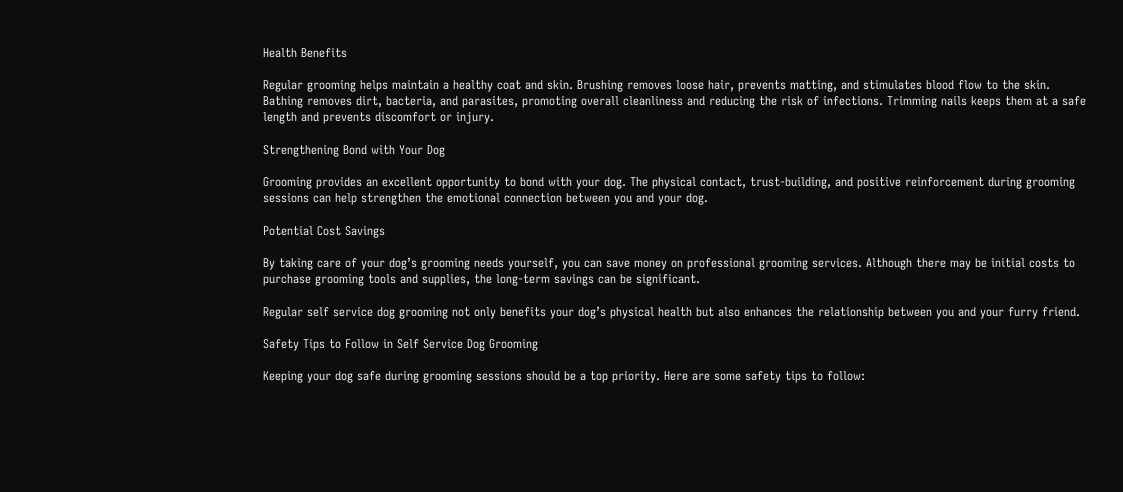Health Benefits

Regular grooming helps maintain a healthy coat and skin. Brushing removes loose hair, prevents matting, and stimulates blood flow to the skin. Bathing removes dirt, bacteria, and parasites, promoting overall cleanliness and reducing the risk of infections. Trimming nails keeps them at a safe length and prevents discomfort or injury.

Strengthening Bond with Your Dog

Grooming provides an excellent opportunity to bond with your dog. The physical contact, trust-building, and positive reinforcement during grooming sessions can help strengthen the emotional connection between you and your dog.

Potential Cost Savings

By taking care of your dog’s grooming needs yourself, you can save money on professional grooming services. Although there may be initial costs to purchase grooming tools and supplies, the long-term savings can be significant.

Regular self service dog grooming not only benefits your dog’s physical health but also enhances the relationship between you and your furry friend.

Safety Tips to Follow in Self Service Dog Grooming

Keeping your dog safe during grooming sessions should be a top priority. Here are some safety tips to follow: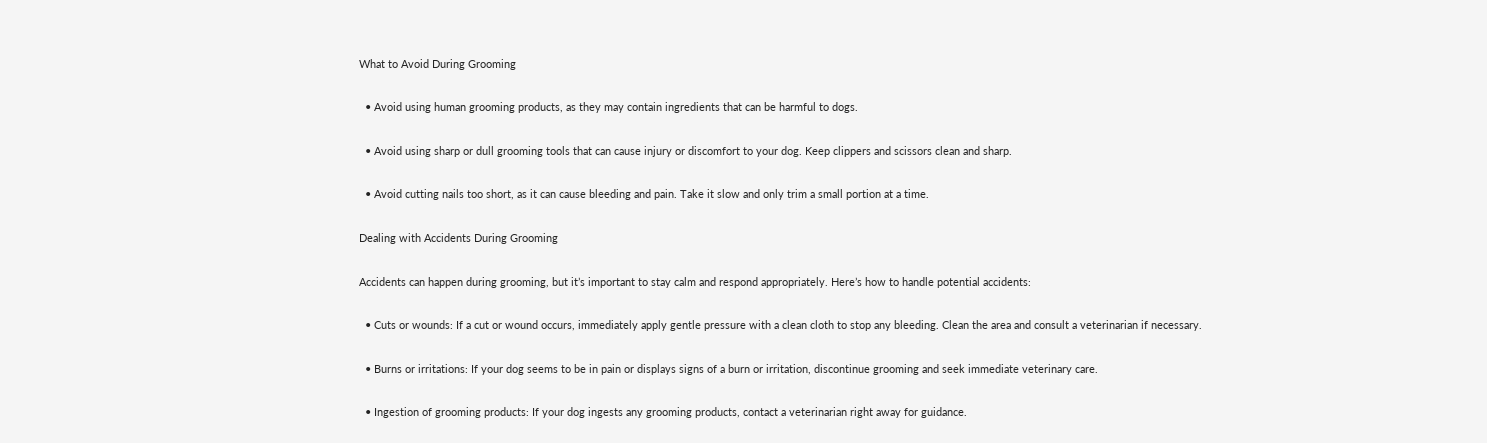What to Avoid During Grooming

  • Avoid using human grooming products, as they may contain ingredients that can be harmful to dogs.

  • Avoid using sharp or dull grooming tools that can cause injury or discomfort to your dog. Keep clippers and scissors clean and sharp.

  • Avoid cutting nails too short, as it can cause bleeding and pain. Take it slow and only trim a small portion at a time.

Dealing with Accidents During Grooming

Accidents can happen during grooming, but it’s important to stay calm and respond appropriately. Here’s how to handle potential accidents:

  • Cuts or wounds: If a cut or wound occurs, immediately apply gentle pressure with a clean cloth to stop any bleeding. Clean the area and consult a veterinarian if necessary.

  • Burns or irritations: If your dog seems to be in pain or displays signs of a burn or irritation, discontinue grooming and seek immediate veterinary care.

  • Ingestion of grooming products: If your dog ingests any grooming products, contact a veterinarian right away for guidance.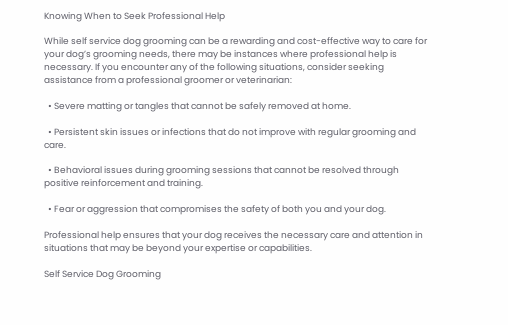Knowing When to Seek Professional Help

While self service dog grooming can be a rewarding and cost-effective way to care for your dog’s grooming needs, there may be instances where professional help is necessary. If you encounter any of the following situations, consider seeking assistance from a professional groomer or veterinarian:

  • Severe matting or tangles that cannot be safely removed at home.

  • Persistent skin issues or infections that do not improve with regular grooming and care.

  • Behavioral issues during grooming sessions that cannot be resolved through positive reinforcement and training.

  • Fear or aggression that compromises the safety of both you and your dog.

Professional help ensures that your dog receives the necessary care and attention in situations that may be beyond your expertise or capabilities.

Self Service Dog Grooming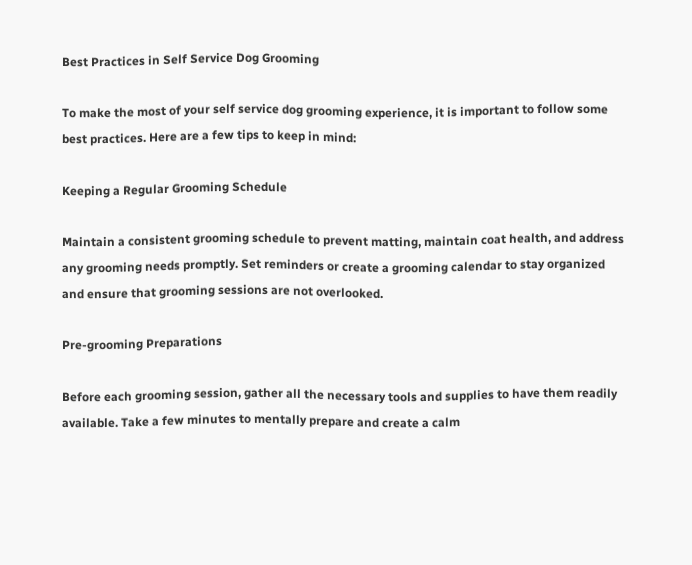Best Practices in Self Service Dog Grooming

To make the most of your self service dog grooming experience, it is important to follow some best practices. Here are a few tips to keep in mind:

Keeping a Regular Grooming Schedule

Maintain a consistent grooming schedule to prevent matting, maintain coat health, and address any grooming needs promptly. Set reminders or create a grooming calendar to stay organized and ensure that grooming sessions are not overlooked.

Pre-grooming Preparations

Before each grooming session, gather all the necessary tools and supplies to have them readily available. Take a few minutes to mentally prepare and create a calm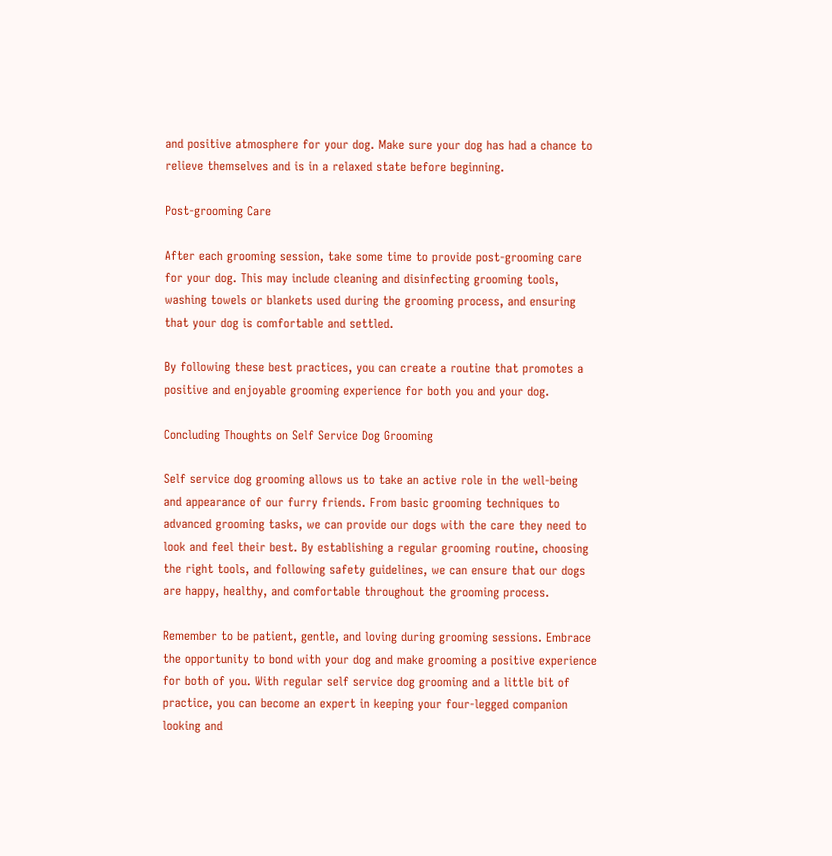and positive atmosphere for your dog. Make sure your dog has had a chance to relieve themselves and is in a relaxed state before beginning.

Post-grooming Care

After each grooming session, take some time to provide post-grooming care for your dog. This may include cleaning and disinfecting grooming tools, washing towels or blankets used during the grooming process, and ensuring that your dog is comfortable and settled.

By following these best practices, you can create a routine that promotes a positive and enjoyable grooming experience for both you and your dog.

Concluding Thoughts on Self Service Dog Grooming

Self service dog grooming allows us to take an active role in the well-being and appearance of our furry friends. From basic grooming techniques to advanced grooming tasks, we can provide our dogs with the care they need to look and feel their best. By establishing a regular grooming routine, choosing the right tools, and following safety guidelines, we can ensure that our dogs are happy, healthy, and comfortable throughout the grooming process.

Remember to be patient, gentle, and loving during grooming sessions. Embrace the opportunity to bond with your dog and make grooming a positive experience for both of you. With regular self service dog grooming and a little bit of practice, you can become an expert in keeping your four-legged companion looking and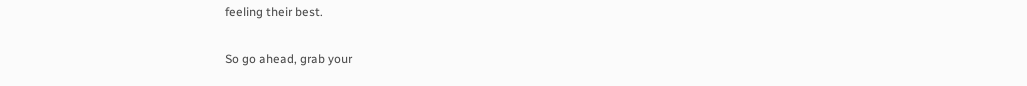feeling their best.

So go ahead, grab your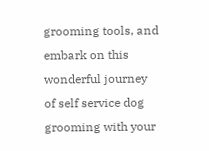grooming tools, and embark on this wonderful journey of self service dog grooming with your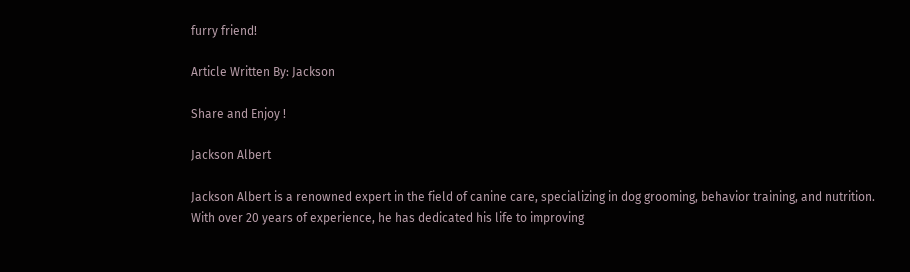furry friend!

Article Written By: Jackson

Share and Enjoy !

Jackson Albert

Jackson Albert is a renowned expert in the field of canine care, specializing in dog grooming, behavior training, and nutrition. With over 20 years of experience, he has dedicated his life to improving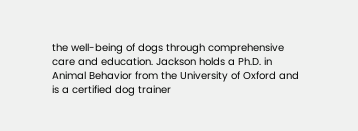the well-being of dogs through comprehensive care and education. Jackson holds a Ph.D. in Animal Behavior from the University of Oxford and is a certified dog trainer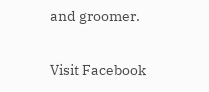and groomer.

Visit Facebook